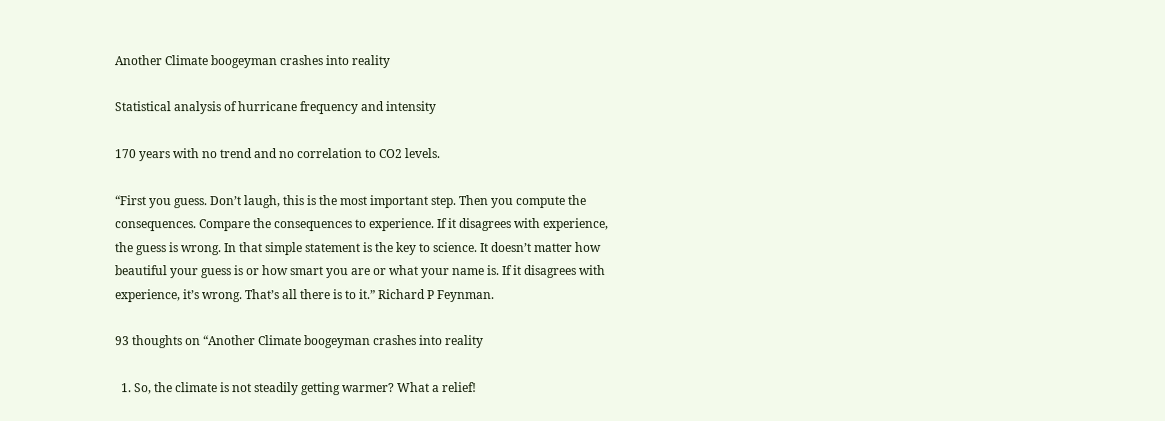Another Climate boogeyman crashes into reality

Statistical analysis of hurricane frequency and intensity

170 years with no trend and no correlation to CO2 levels.

“First you guess. Don’t laugh, this is the most important step. Then you compute the consequences. Compare the consequences to experience. If it disagrees with experience, the guess is wrong. In that simple statement is the key to science. It doesn’t matter how beautiful your guess is or how smart you are or what your name is. If it disagrees with experience, it’s wrong. That’s all there is to it.” Richard P Feynman.

93 thoughts on “Another Climate boogeyman crashes into reality

  1. So, the climate is not steadily getting warmer? What a relief!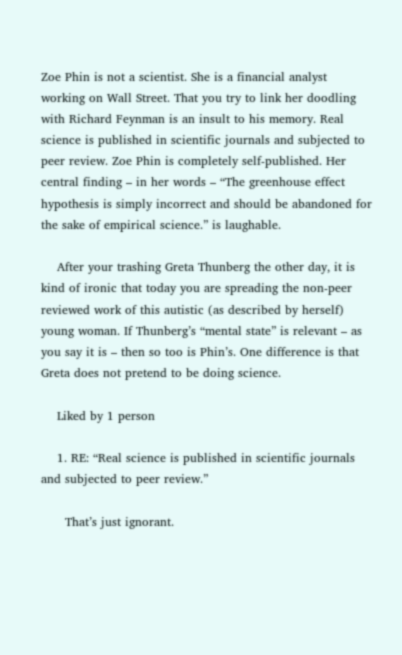Zoe Phin is not a scientist. She is a financial analyst working on Wall Street. That you try to link her doodling with Richard Feynman is an insult to his memory. Real science is published in scientific journals and subjected to peer review. Zoe Phin is completely self-published. Her central finding – in her words – “The greenhouse effect hypothesis is simply incorrect and should be abandoned for the sake of empirical science.” is laughable.

    After your trashing Greta Thunberg the other day, it is kind of ironic that today you are spreading the non-peer reviewed work of this autistic (as described by herself) young woman. If Thunberg’s “mental state” is relevant – as you say it is – then so too is Phin’s. One difference is that Greta does not pretend to be doing science.

    Liked by 1 person

    1. RE: “Real science is published in scientific journals and subjected to peer review.”

      That’s just ignorant.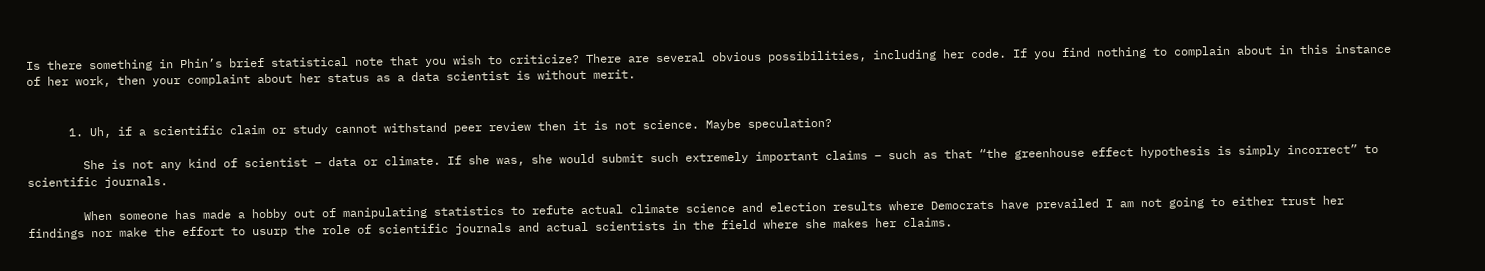Is there something in Phin’s brief statistical note that you wish to criticize? There are several obvious possibilities, including her code. If you find nothing to complain about in this instance of her work, then your complaint about her status as a data scientist is without merit.


      1. Uh, if a scientific claim or study cannot withstand peer review then it is not science. Maybe speculation?

        She is not any kind of scientist – data or climate. If she was, she would submit such extremely important claims – such as that “the greenhouse effect hypothesis is simply incorrect” to scientific journals.

        When someone has made a hobby out of manipulating statistics to refute actual climate science and election results where Democrats have prevailed I am not going to either trust her findings nor make the effort to usurp the role of scientific journals and actual scientists in the field where she makes her claims.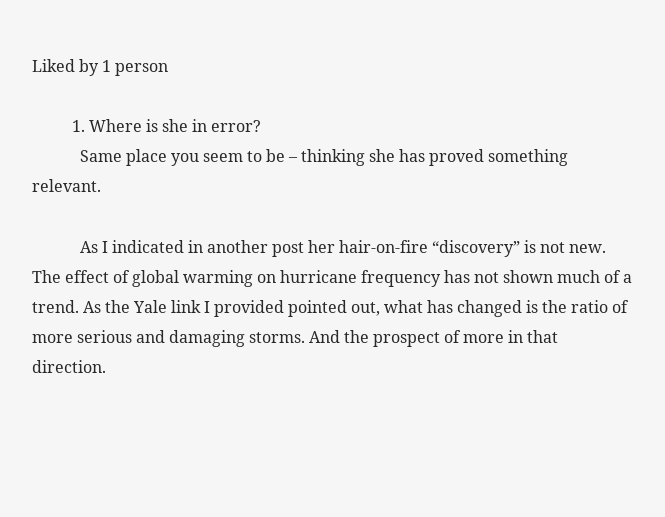Liked by 1 person

          1. Where is she in error?
            Same place you seem to be – thinking she has proved something relevant.

            As I indicated in another post her hair-on-fire “discovery” is not new. The effect of global warming on hurricane frequency has not shown much of a trend. As the Yale link I provided pointed out, what has changed is the ratio of more serious and damaging storms. And the prospect of more in that direction.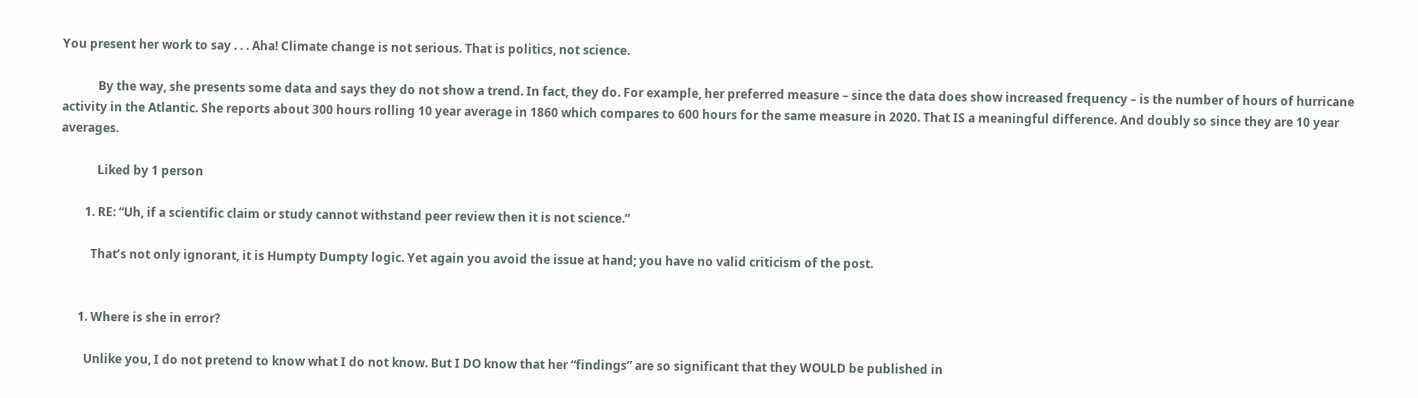You present her work to say . . . Aha! Climate change is not serious. That is politics, not science.

            By the way, she presents some data and says they do not show a trend. In fact, they do. For example, her preferred measure – since the data does show increased frequency – is the number of hours of hurricane activity in the Atlantic. She reports about 300 hours rolling 10 year average in 1860 which compares to 600 hours for the same measure in 2020. That IS a meaningful difference. And doubly so since they are 10 year averages.

            Liked by 1 person

        1. RE: “Uh, if a scientific claim or study cannot withstand peer review then it is not science.”

          That’s not only ignorant, it is Humpty Dumpty logic. Yet again you avoid the issue at hand; you have no valid criticism of the post.


      1. Where is she in error?

        Unlike you, I do not pretend to know what I do not know. But I DO know that her “findings” are so significant that they WOULD be published in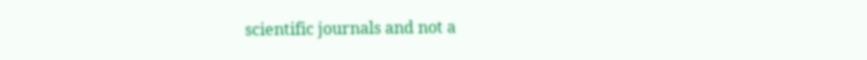scientific journals and not a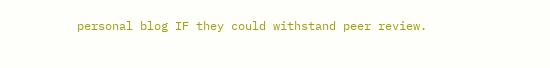personal blog IF they could withstand peer review.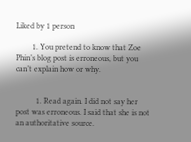Liked by 1 person

        1. You pretend to know that Zoe Phin’s blog post is erroneous, but you can’t explain how or why.


          1. Read again. I did not say her post was erroneous. I said that she is not an authoritative source.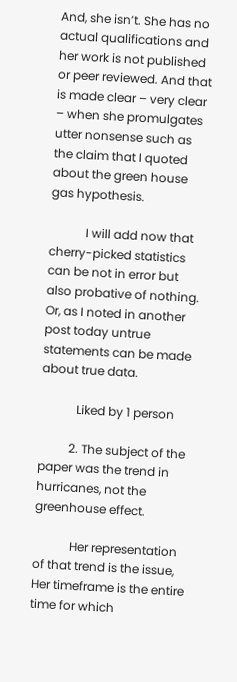And, she isn’t. She has no actual qualifications and her work is not published or peer reviewed. And that is made clear – very clear – when she promulgates utter nonsense such as the claim that I quoted about the green house gas hypothesis.

            I will add now that cherry-picked statistics can be not in error but also probative of nothing. Or, as I noted in another post today untrue statements can be made about true data.

            Liked by 1 person

          2. The subject of the paper was the trend in hurricanes, not the greenhouse effect.

            Her representation of that trend is the issue, Her timeframe is the entire time for which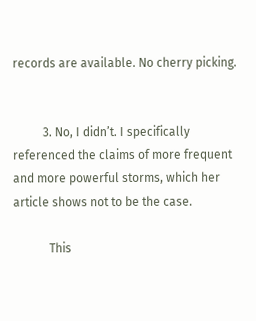records are available. No cherry picking.


          3. No, I didn’t. I specifically referenced the claims of more frequent and more powerful storms, which her article shows not to be the case.

            This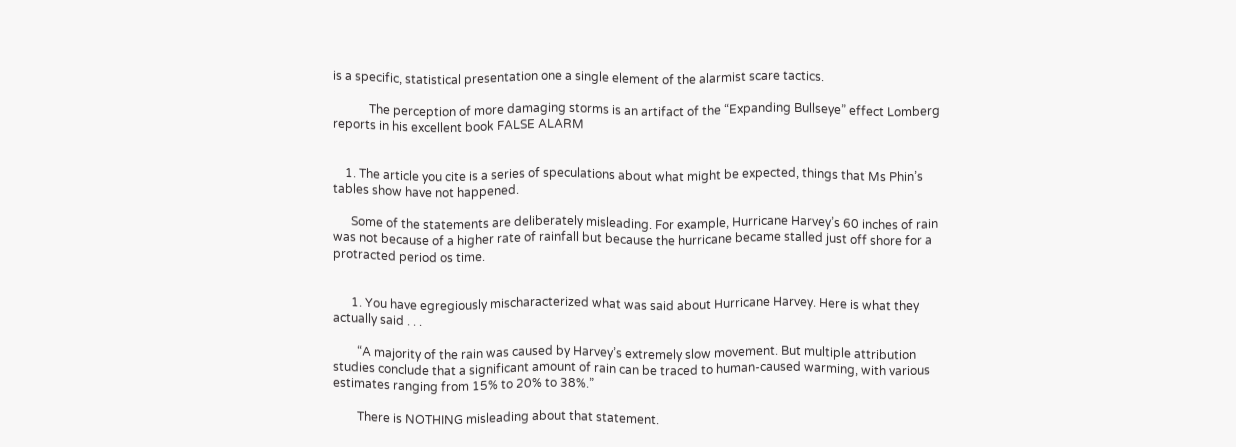is a specific, statistical presentation one a single element of the alarmist scare tactics.

            The perception of more damaging storms is an artifact of the “Expanding Bullseye” effect Lomberg reports in his excellent book FALSE ALARM


    1. The article you cite is a series of speculations about what might be expected, things that Ms Phin’s tables show have not happened.

      Some of the statements are deliberately misleading. For example, Hurricane Harvey’s 60 inches of rain was not because of a higher rate of rainfall but because the hurricane became stalled just off shore for a protracted period os time.


      1. You have egregiously mischaracterized what was said about Hurricane Harvey. Here is what they actually said . . .

        “A majority of the rain was caused by Harvey’s extremely slow movement. But multiple attribution studies conclude that a significant amount of rain can be traced to human-caused warming, with various estimates ranging from 15% to 20% to 38%.”

        There is NOTHING misleading about that statement.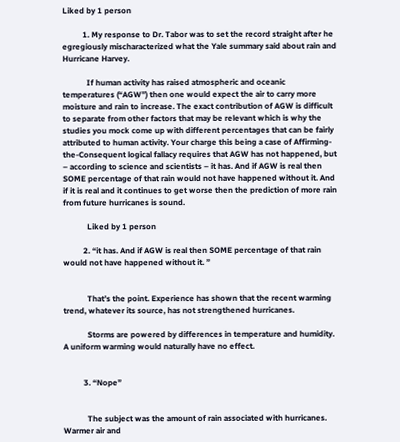Liked by 1 person

          1. My response to Dr. Tabor was to set the record straight after he egregiously mischaracterized what the Yale summary said about rain and Hurricane Harvey.

            If human activity has raised atmospheric and oceanic temperatures (“AGW”) then one would expect the air to carry more moisture and rain to increase. The exact contribution of AGW is difficult to separate from other factors that may be relevant which is why the studies you mock come up with different percentages that can be fairly attributed to human activity. Your charge this being a case of Affirming-the-Consequent logical fallacy requires that AGW has not happened, but – according to science and scientists – it has. And if AGW is real then SOME percentage of that rain would not have happened without it. And if it is real and it continues to get worse then the prediction of more rain from future hurricanes is sound.

            Liked by 1 person

          2. “it has. And if AGW is real then SOME percentage of that rain would not have happened without it. ”


            That’s the point. Experience has shown that the recent warming trend, whatever its source, has not strengthened hurricanes.

            Storms are powered by differences in temperature and humidity. A uniform warming would naturally have no effect.


          3. “Nope”


            The subject was the amount of rain associated with hurricanes. Warmer air and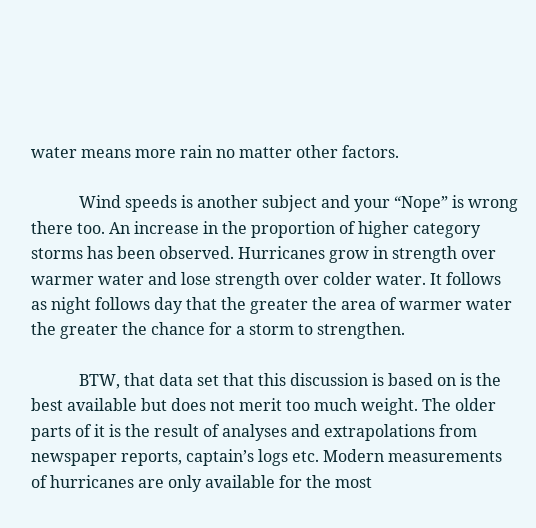water means more rain no matter other factors.

            Wind speeds is another subject and your “Nope” is wrong there too. An increase in the proportion of higher category storms has been observed. Hurricanes grow in strength over warmer water and lose strength over colder water. It follows as night follows day that the greater the area of warmer water the greater the chance for a storm to strengthen.

            BTW, that data set that this discussion is based on is the best available but does not merit too much weight. The older parts of it is the result of analyses and extrapolations from newspaper reports, captain’s logs etc. Modern measurements of hurricanes are only available for the most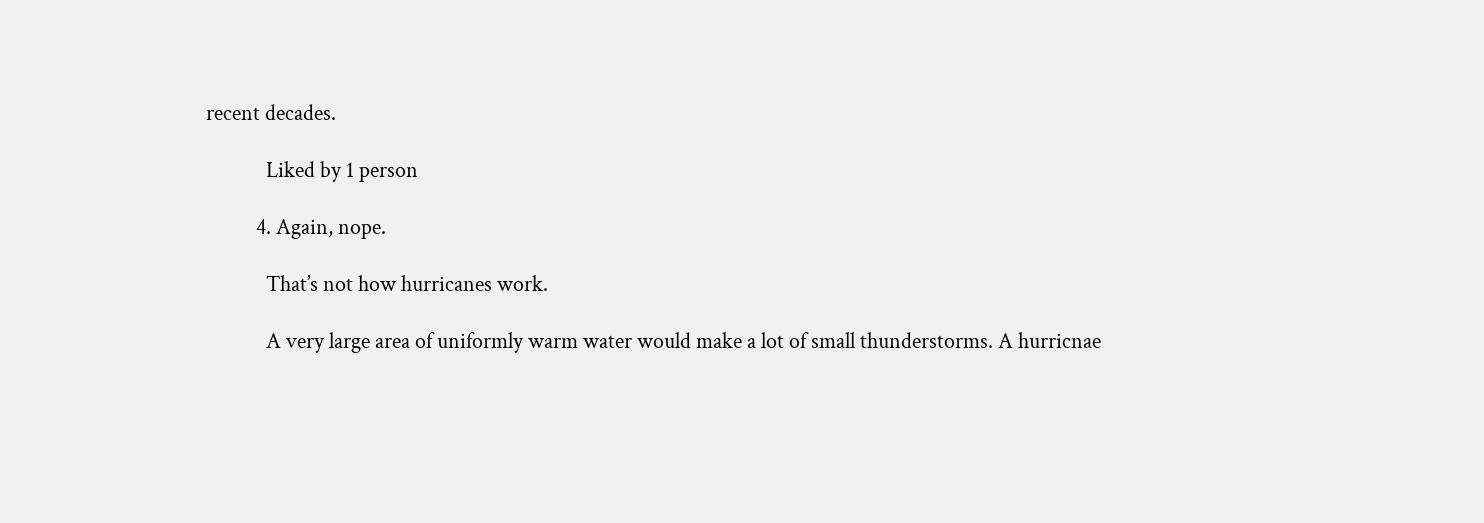recent decades.

            Liked by 1 person

          4. Again, nope.

            That’s not how hurricanes work.

            A very large area of uniformly warm water would make a lot of small thunderstorms. A hurricnae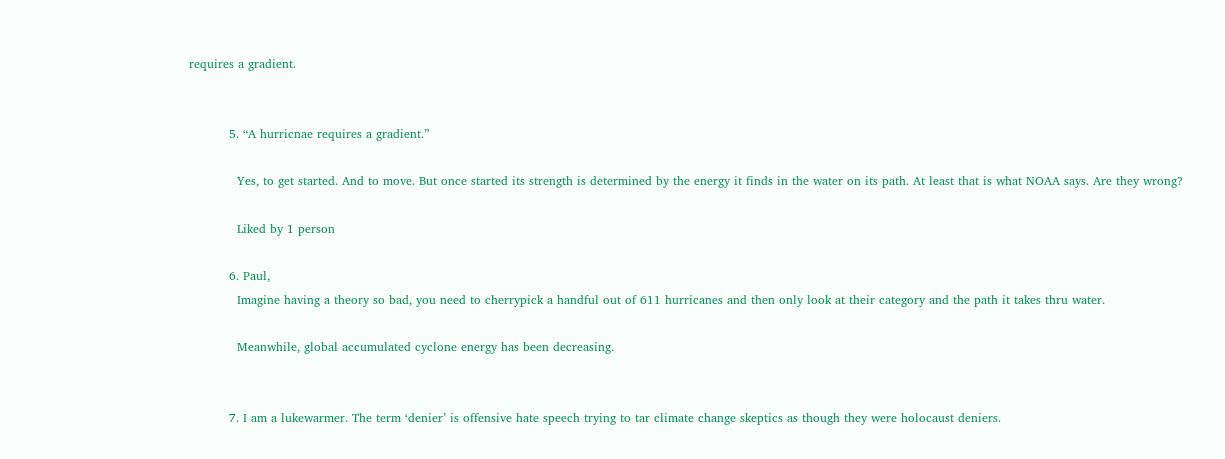requires a gradient.


          5. “A hurricnae requires a gradient.”

            Yes, to get started. And to move. But once started its strength is determined by the energy it finds in the water on its path. At least that is what NOAA says. Are they wrong?

            Liked by 1 person

          6. Paul,
            Imagine having a theory so bad, you need to cherrypick a handful out of 611 hurricanes and then only look at their category and the path it takes thru water.

            Meanwhile, global accumulated cyclone energy has been decreasing.


          7. I am a lukewarmer. The term ‘denier’ is offensive hate speech trying to tar climate change skeptics as though they were holocaust deniers.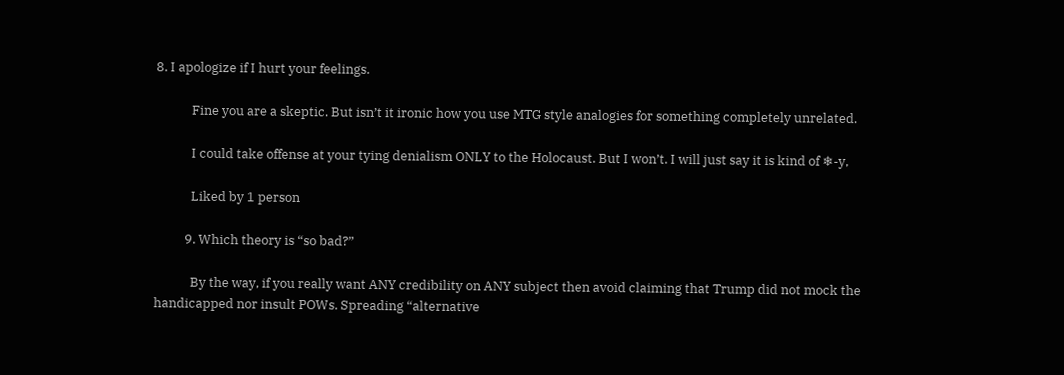8. I apologize if I hurt your feelings.

            Fine you are a skeptic. But isn’t it ironic how you use MTG style analogies for something completely unrelated.

            I could take offense at your tying denialism ONLY to the Holocaust. But I won’t. I will just say it is kind of ❄-y,

            Liked by 1 person

          9. Which theory is “so bad?”

            By the way, if you really want ANY credibility on ANY subject then avoid claiming that Trump did not mock the handicapped nor insult POWs. Spreading “alternative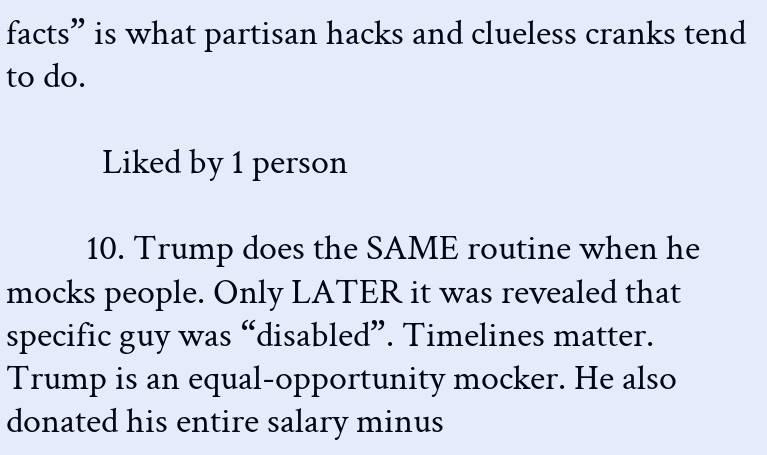facts” is what partisan hacks and clueless cranks tend to do.

            Liked by 1 person

          10. Trump does the SAME routine when he mocks people. Only LATER it was revealed that specific guy was “disabled”. Timelines matter. Trump is an equal-opportunity mocker. He also donated his entire salary minus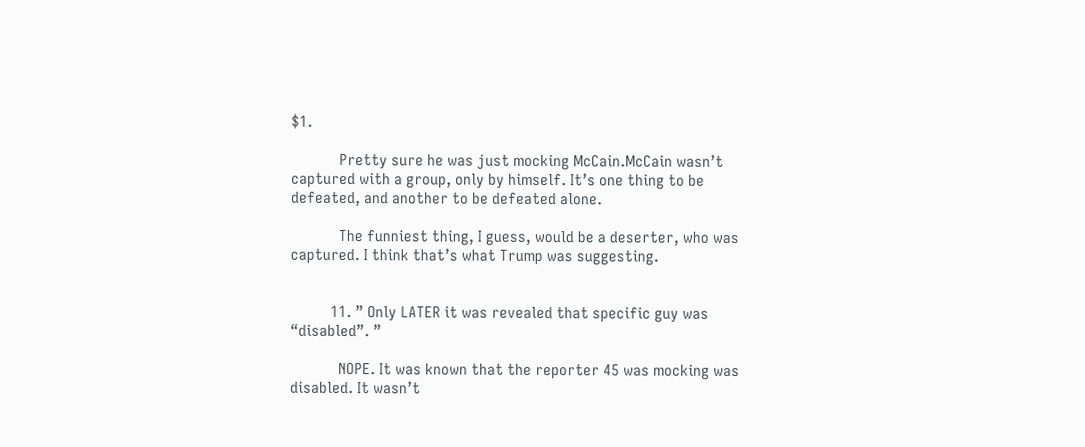$1.

            Pretty sure he was just mocking McCain.McCain wasn’t captured with a group, only by himself. It’s one thing to be defeated, and another to be defeated alone.

            The funniest thing, I guess, would be a deserter, who was captured. I think that’s what Trump was suggesting.


          11. ” Only LATER it was revealed that specific guy was “disabled”. ”

            NOPE. It was known that the reporter 45 was mocking was disabled. It wasn’t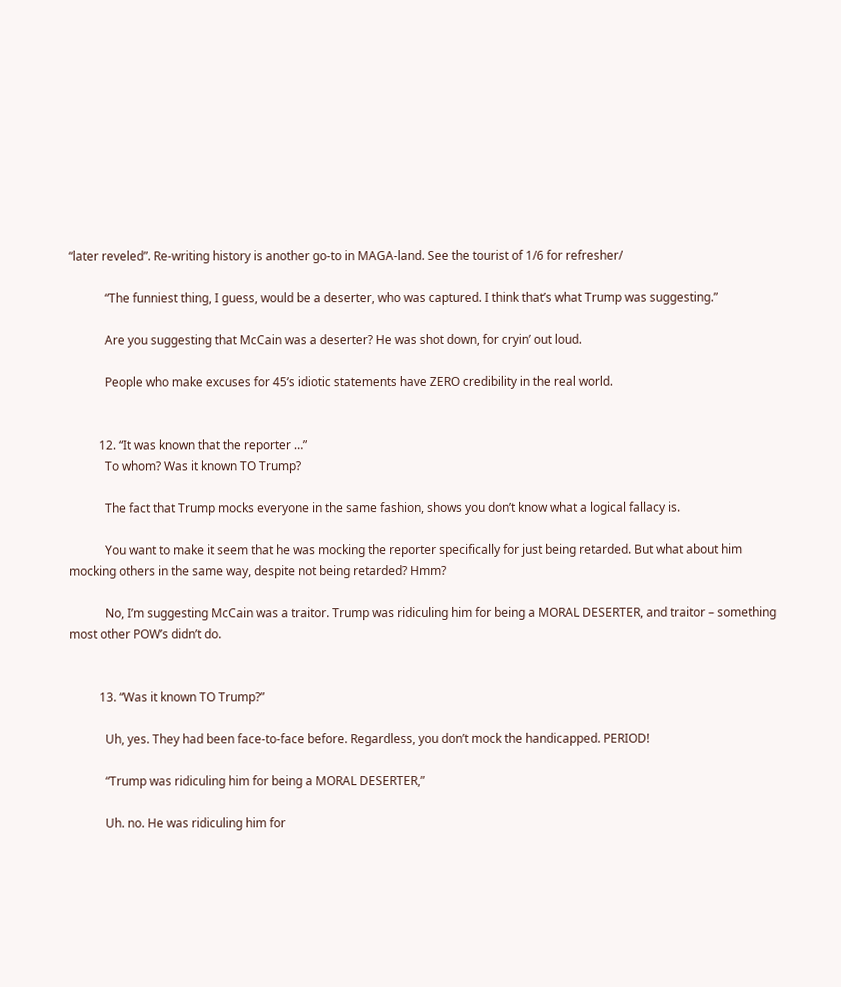“later reveled”. Re-writing history is another go-to in MAGA-land. See the tourist of 1/6 for refresher/

            “The funniest thing, I guess, would be a deserter, who was captured. I think that’s what Trump was suggesting.”

            Are you suggesting that McCain was a deserter? He was shot down, for cryin’ out loud.

            People who make excuses for 45’s idiotic statements have ZERO credibility in the real world.


          12. “It was known that the reporter …”
            To whom? Was it known TO Trump?

            The fact that Trump mocks everyone in the same fashion, shows you don’t know what a logical fallacy is.

            You want to make it seem that he was mocking the reporter specifically for just being retarded. But what about him mocking others in the same way, despite not being retarded? Hmm?

            No, I’m suggesting McCain was a traitor. Trump was ridiculing him for being a MORAL DESERTER, and traitor – something most other POW’s didn’t do.


          13. “Was it known TO Trump?”

            Uh, yes. They had been face-to-face before. Regardless, you don’t mock the handicapped. PERIOD!

            “Trump was ridiculing him for being a MORAL DESERTER,”

            Uh. no. He was ridiculing him for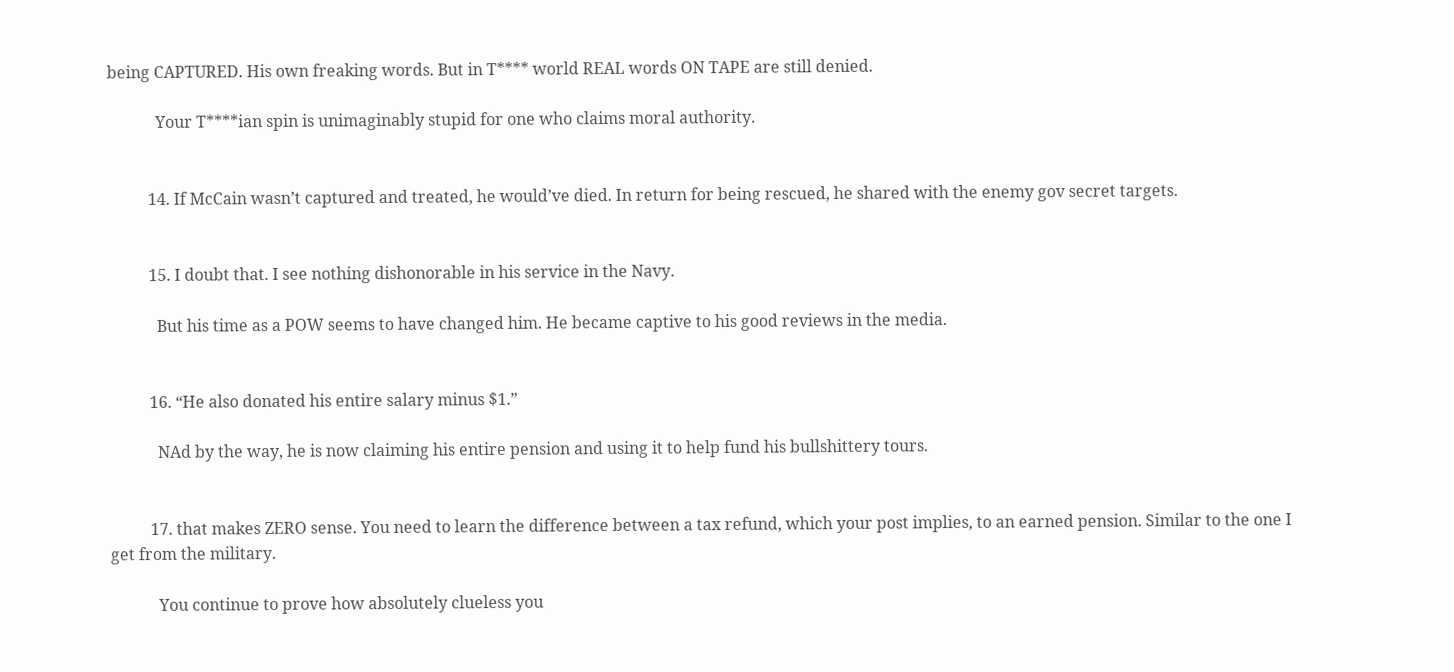being CAPTURED. His own freaking words. But in T**** world REAL words ON TAPE are still denied.

            Your T****ian spin is unimaginably stupid for one who claims moral authority.


          14. If McCain wasn’t captured and treated, he would’ve died. In return for being rescued, he shared with the enemy gov secret targets.


          15. I doubt that. I see nothing dishonorable in his service in the Navy.

            But his time as a POW seems to have changed him. He became captive to his good reviews in the media.


          16. “He also donated his entire salary minus $1.”

            NAd by the way, he is now claiming his entire pension and using it to help fund his bullshittery tours.


          17. that makes ZERO sense. You need to learn the difference between a tax refund, which your post implies, to an earned pension. Similar to the one I get from the military.

            You continue to prove how absolutely clueless you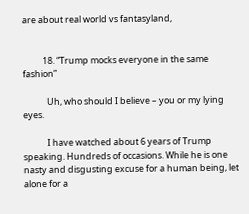are about real world vs fantasyland,


          18. “Trump mocks everyone in the same fashion”

            Uh, who should I believe – you or my lying eyes.

            I have watched about 6 years of Trump speaking. Hundreds of occasions. While he is one nasty and disgusting excuse for a human being, let alone for a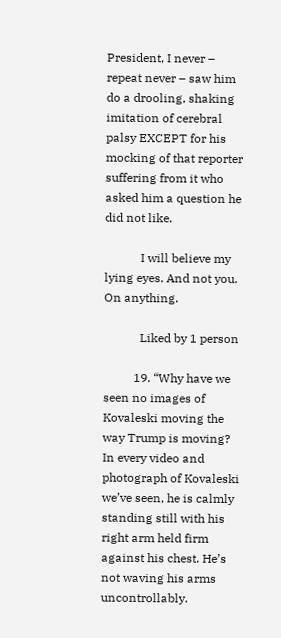President, I never – repeat never – saw him do a drooling, shaking imitation of cerebral palsy EXCEPT for his mocking of that reporter suffering from it who asked him a question he did not like.

            I will believe my lying eyes. And not you. On anything.

            Liked by 1 person

          19. “Why have we seen no images of Kovaleski moving the way Trump is moving? In every video and photograph of Kovaleski we’ve seen, he is calmly standing still with his right arm held firm against his chest. He’s not waving his arms uncontrollably.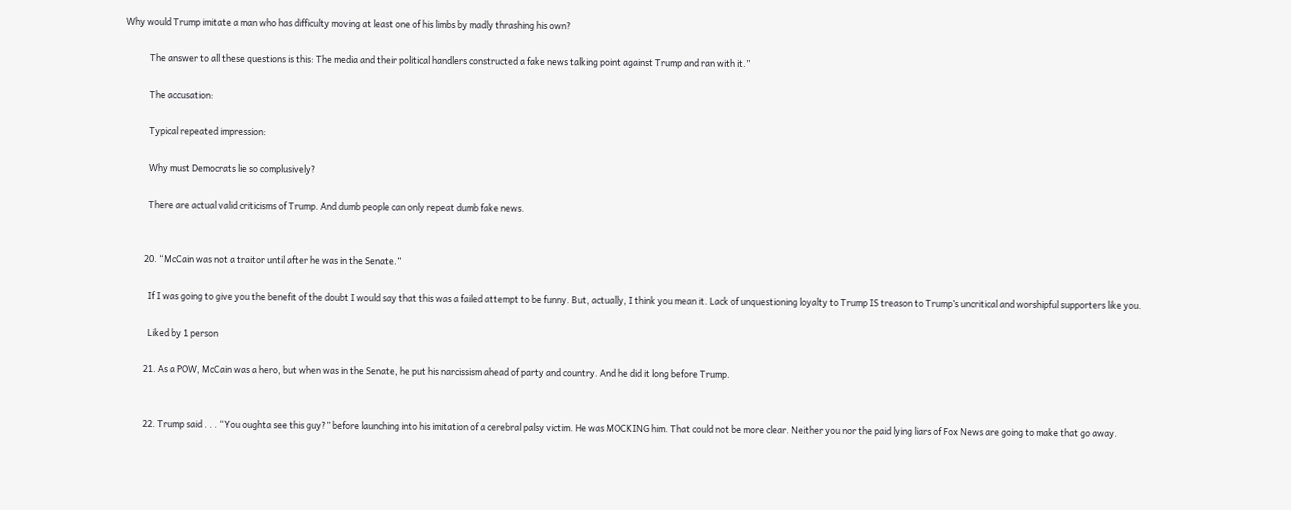Why would Trump imitate a man who has difficulty moving at least one of his limbs by madly thrashing his own?

            The answer to all these questions is this: The media and their political handlers constructed a fake news talking point against Trump and ran with it.”

            The accusation:

            Typical repeated impression:

            Why must Democrats lie so complusively?

            There are actual valid criticisms of Trump. And dumb people can only repeat dumb fake news.


          20. “McCain was not a traitor until after he was in the Senate.”

            If I was going to give you the benefit of the doubt I would say that this was a failed attempt to be funny. But, actually, I think you mean it. Lack of unquestioning loyalty to Trump IS treason to Trump’s uncritical and worshipful supporters like you.

            Liked by 1 person

          21. As a POW, McCain was a hero, but when was in the Senate, he put his narcissism ahead of party and country. And he did it long before Trump.


          22. Trump said . . . “You oughta see this guy?” before launching into his imitation of a cerebral palsy victim. He was MOCKING him. That could not be more clear. Neither you nor the paid lying liars of Fox News are going to make that go away.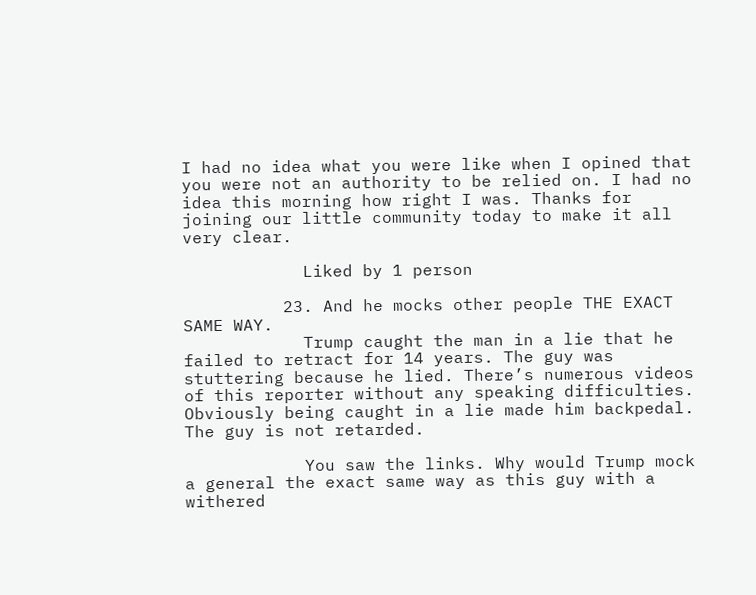I had no idea what you were like when I opined that you were not an authority to be relied on. I had no idea this morning how right I was. Thanks for joining our little community today to make it all very clear.

            Liked by 1 person

          23. And he mocks other people THE EXACT SAME WAY.
            Trump caught the man in a lie that he failed to retract for 14 years. The guy was stuttering because he lied. There’s numerous videos of this reporter without any speaking difficulties. Obviously being caught in a lie made him backpedal. The guy is not retarded.

            You saw the links. Why would Trump mock a general the exact same way as this guy with a withered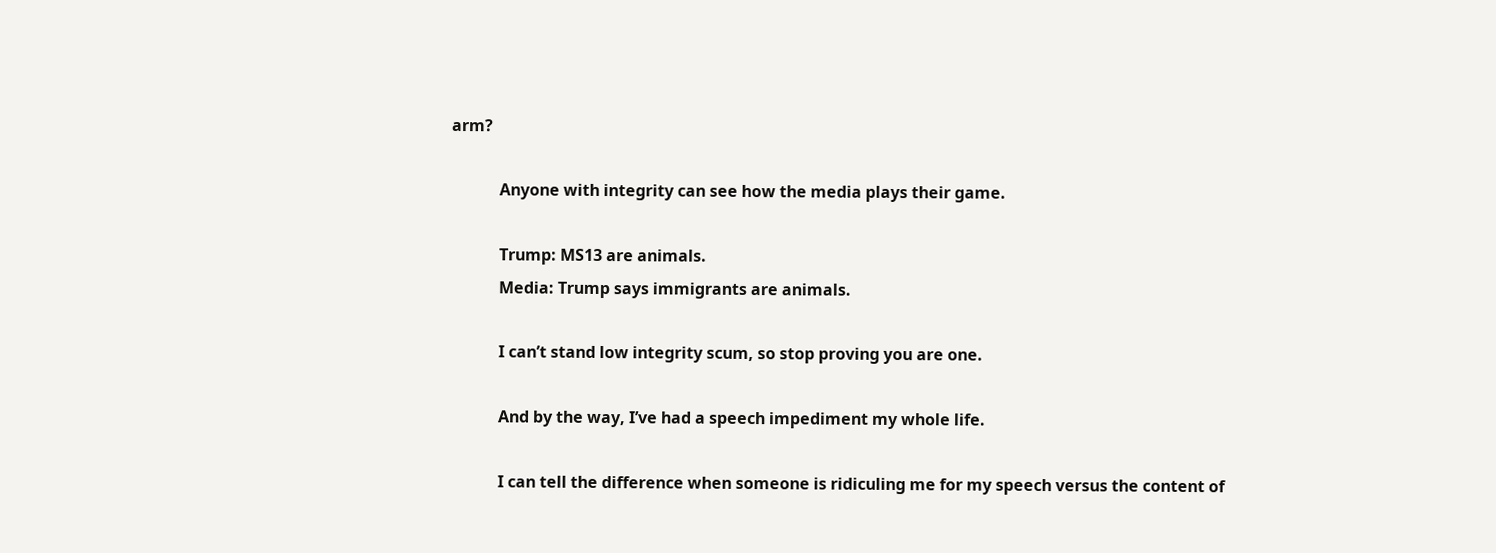arm?

            Anyone with integrity can see how the media plays their game.

            Trump: MS13 are animals.
            Media: Trump says immigrants are animals.

            I can’t stand low integrity scum, so stop proving you are one.

            And by the way, I’ve had a speech impediment my whole life.

            I can tell the difference when someone is ridiculing me for my speech versus the content of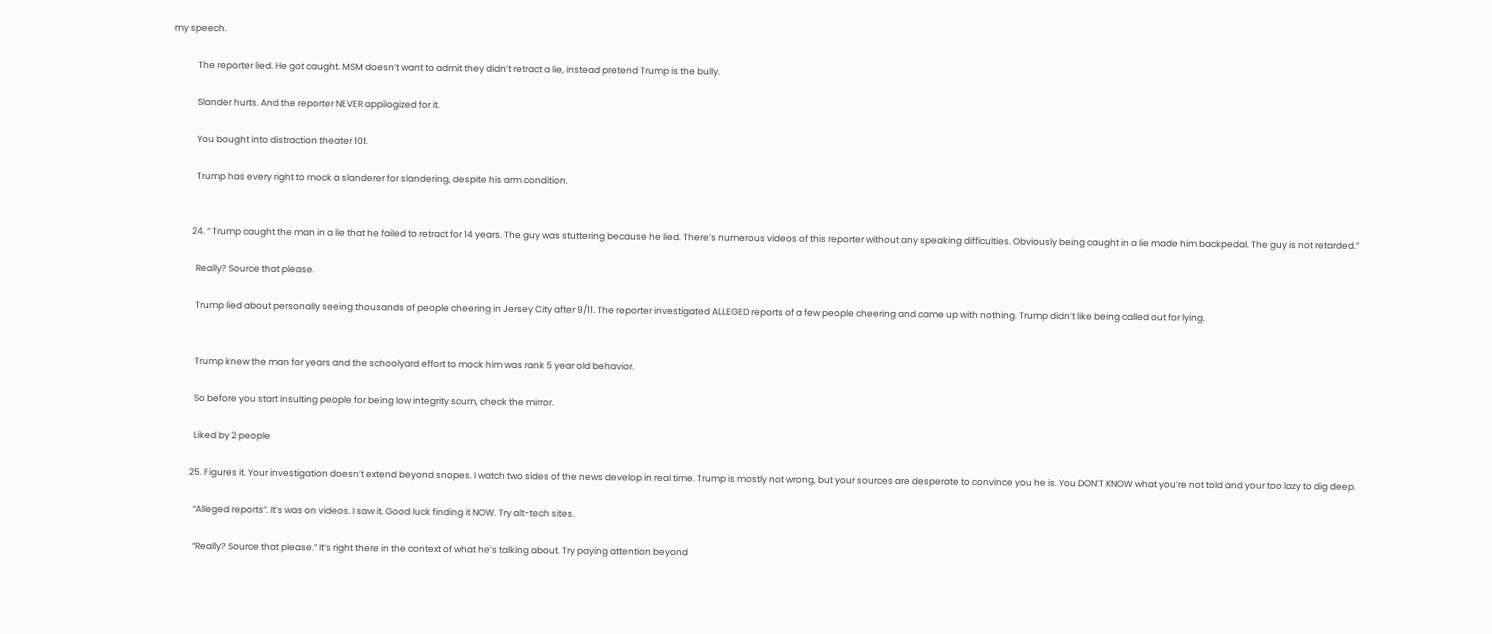my speech.

            The reporter lied. He got caught. MSM doesn’t want to admit they didn’t retract a lie, instead pretend Trump is the bully.

            Slander hurts. And the reporter NEVER appilogized for it.

            You bought into distraction theater 101.

            Trump has every right to mock a slanderer for slandering, despite his arm condition.


          24. “ Trump caught the man in a lie that he failed to retract for 14 years. The guy was stuttering because he lied. There’s numerous videos of this reporter without any speaking difficulties. Obviously being caught in a lie made him backpedal. The guy is not retarded.”

            Really? Source that please.

            Trump lied about personally seeing thousands of people cheering in Jersey City after 9/11. The reporter investigated ALLEGED reports of a few people cheering and came up with nothing. Trump didn’t like being called out for lying.


            Trump knew the man for years and the schoolyard effort to mock him was rank 5 year old behavior.

            So before you start insulting people for being low integrity scum, check the mirror.

            Liked by 2 people

          25. Figures it. Your investigation doesn’t extend beyond snopes. I watch two sides of the news develop in real time. Trump is mostly not wrong, but your sources are desperate to convince you he is. You DON’T KNOW what you’re not told and your too lazy to dig deep.

            “Alleged reports”. It’s was on videos. I saw it. Good luck finding it NOW. Try alt-tech sites.

            “Really? Source that please.” It’s right there in the context of what he’s talking about. Try paying attention beyond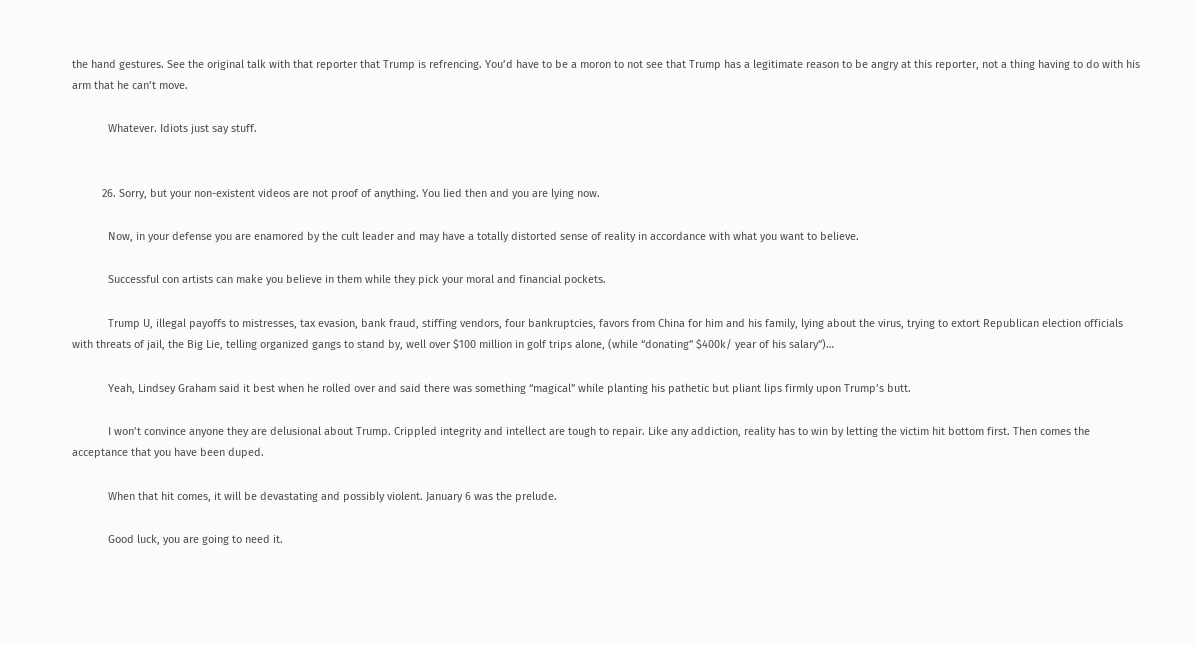the hand gestures. See the original talk with that reporter that Trump is refrencing. You’d have to be a moron to not see that Trump has a legitimate reason to be angry at this reporter, not a thing having to do with his arm that he can’t move.

            Whatever. Idiots just say stuff.


          26. Sorry, but your non-existent videos are not proof of anything. You lied then and you are lying now.

            Now, in your defense you are enamored by the cult leader and may have a totally distorted sense of reality in accordance with what you want to believe.

            Successful con artists can make you believe in them while they pick your moral and financial pockets.

            Trump U, illegal payoffs to mistresses, tax evasion, bank fraud, stiffing vendors, four bankruptcies, favors from China for him and his family, lying about the virus, trying to extort Republican election officials with threats of jail, the Big Lie, telling organized gangs to stand by, well over $100 million in golf trips alone, (while “donating” $400k/ year of his salary”)…

            Yeah, Lindsey Graham said it best when he rolled over and said there was something “magical” while planting his pathetic but pliant lips firmly upon Trump’s butt.

            I won’t convince anyone they are delusional about Trump. Crippled integrity and intellect are tough to repair. Like any addiction, reality has to win by letting the victim hit bottom first. Then comes the acceptance that you have been duped.

            When that hit comes, it will be devastating and possibly violent. January 6 was the prelude.

            Good luck, you are going to need it.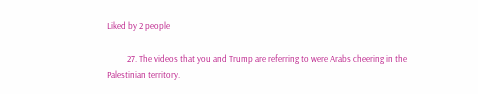Liked by 2 people

          27. The videos that you and Trump are referring to were Arabs cheering in the Palestinian territory.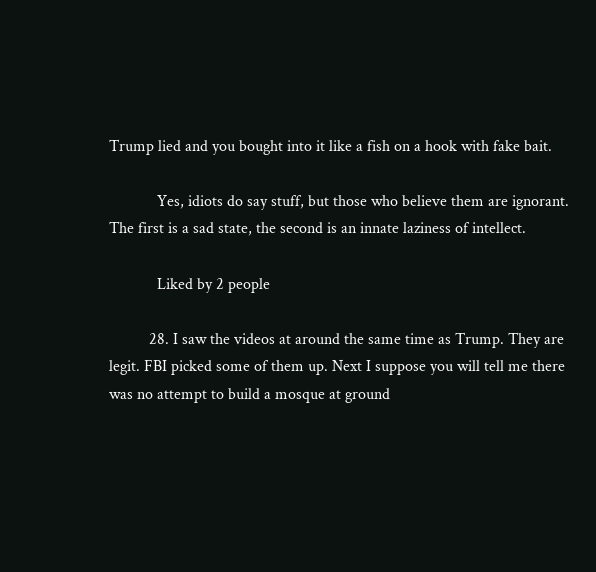Trump lied and you bought into it like a fish on a hook with fake bait.

            Yes, idiots do say stuff, but those who believe them are ignorant. The first is a sad state, the second is an innate laziness of intellect.

            Liked by 2 people

          28. I saw the videos at around the same time as Trump. They are legit. FBI picked some of them up. Next I suppose you will tell me there was no attempt to build a mosque at ground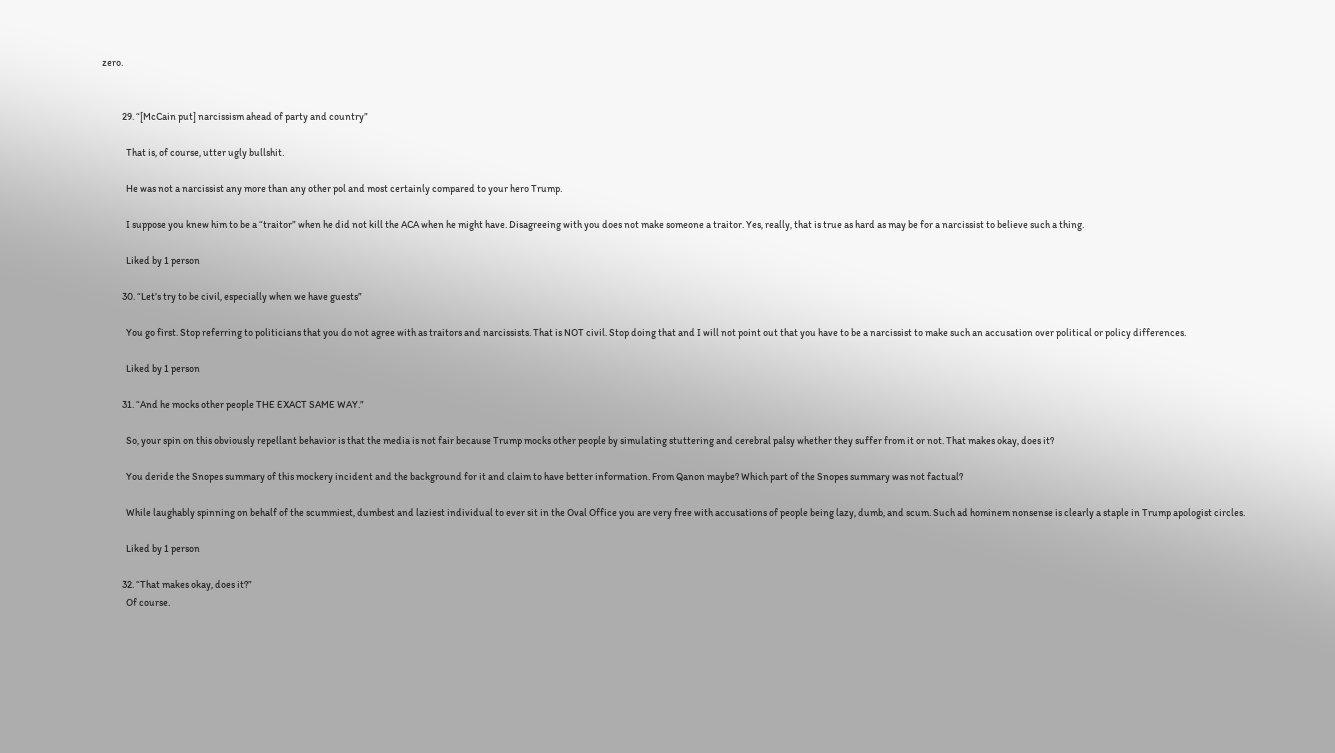zero.


          29. “[McCain put] narcissism ahead of party and country”

            That is, of course, utter ugly bullshit.

            He was not a narcissist any more than any other pol and most certainly compared to your hero Trump.

            I suppose you knew him to be a “traitor” when he did not kill the ACA when he might have. Disagreeing with you does not make someone a traitor. Yes, really, that is true as hard as may be for a narcissist to believe such a thing.

            Liked by 1 person

          30. “Let’s try to be civil, especially when we have guests”

            You go first. Stop referring to politicians that you do not agree with as traitors and narcissists. That is NOT civil. Stop doing that and I will not point out that you have to be a narcissist to make such an accusation over political or policy differences.

            Liked by 1 person

          31. “And he mocks other people THE EXACT SAME WAY.”

            So, your spin on this obviously repellant behavior is that the media is not fair because Trump mocks other people by simulating stuttering and cerebral palsy whether they suffer from it or not. That makes okay, does it?

            You deride the Snopes summary of this mockery incident and the background for it and claim to have better information. From Qanon maybe? Which part of the Snopes summary was not factual?

            While laughably spinning on behalf of the scummiest, dumbest and laziest individual to ever sit in the Oval Office you are very free with accusations of people being lazy, dumb, and scum. Such ad hominem nonsense is clearly a staple in Trump apologist circles.

            Liked by 1 person

          32. “That makes okay, does it?”
            Of course.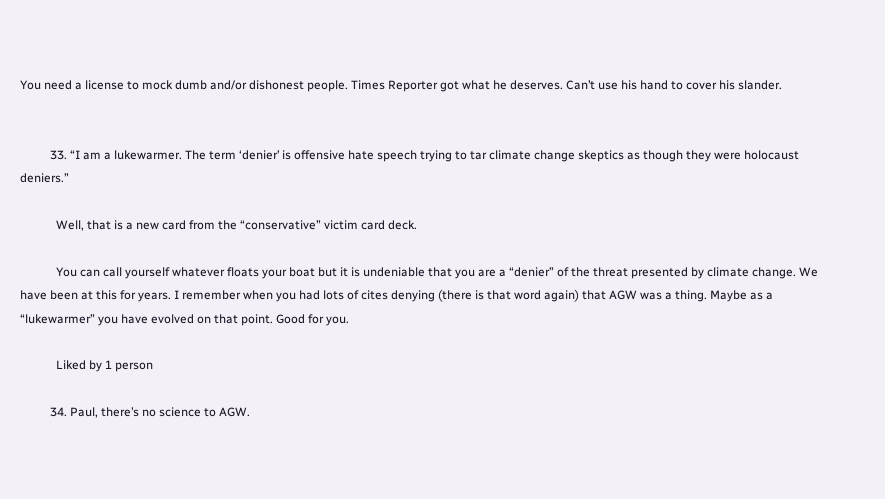You need a license to mock dumb and/or dishonest people. Times Reporter got what he deserves. Can’t use his hand to cover his slander.


          33. “I am a lukewarmer. The term ‘denier’ is offensive hate speech trying to tar climate change skeptics as though they were holocaust deniers.”

            Well, that is a new card from the “conservative” victim card deck.

            You can call yourself whatever floats your boat but it is undeniable that you are a “denier” of the threat presented by climate change. We have been at this for years. I remember when you had lots of cites denying (there is that word again) that AGW was a thing. Maybe as a “lukewarmer” you have evolved on that point. Good for you.

            Liked by 1 person

          34. Paul, there’s no science to AGW.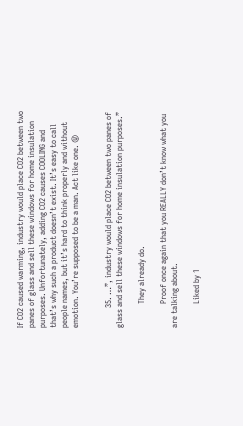If CO2 caused warming, industry would place CO2 between two panes of glass and sell these windows for home insulation purposes. Unfortunately, adding CO2 causes COOLING and that’s why such a product doesn’t exist. It’s easy to call people names, but it’s hard to think properly and without emotion. You’re supposed to be a man. Act like one. 😝


          35. …”, industry would place CO2 between two panes of glass and sell these windows for home insulation purposes.”

            They already do.

            Proof once again that you REALLY don’t know what you are talking about.

            Liked by 1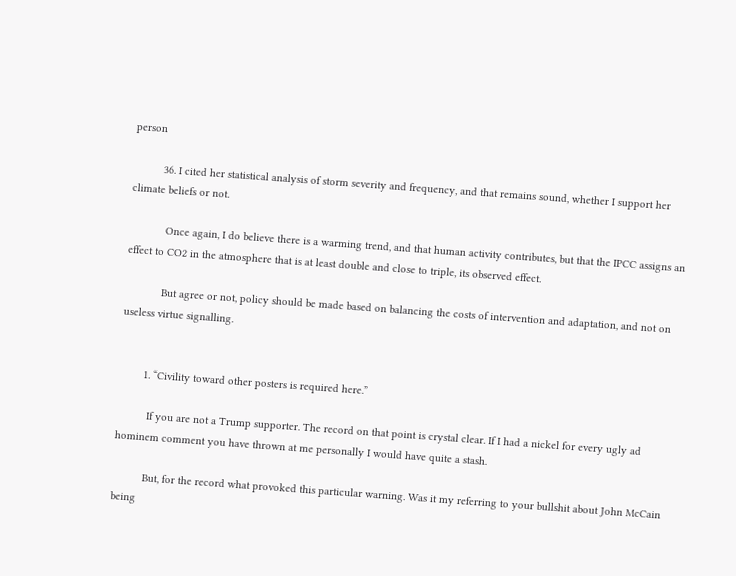person

          36. I cited her statistical analysis of storm severity and frequency, and that remains sound, whether I support her climate beliefs or not.

            Once again, I do believe there is a warming trend, and that human activity contributes, but that the IPCC assigns an effect to CO2 in the atmosphere that is at least double and close to triple, its observed effect.

            But agree or not, policy should be made based on balancing the costs of intervention and adaptation, and not on useless virtue signalling.


        1. “Civility toward other posters is required here.”

          If you are not a Trump supporter. The record on that point is crystal clear. If I had a nickel for every ugly ad hominem comment you have thrown at me personally I would have quite a stash.

          But, for the record what provoked this particular warning. Was it my referring to your bullshit about John McCain being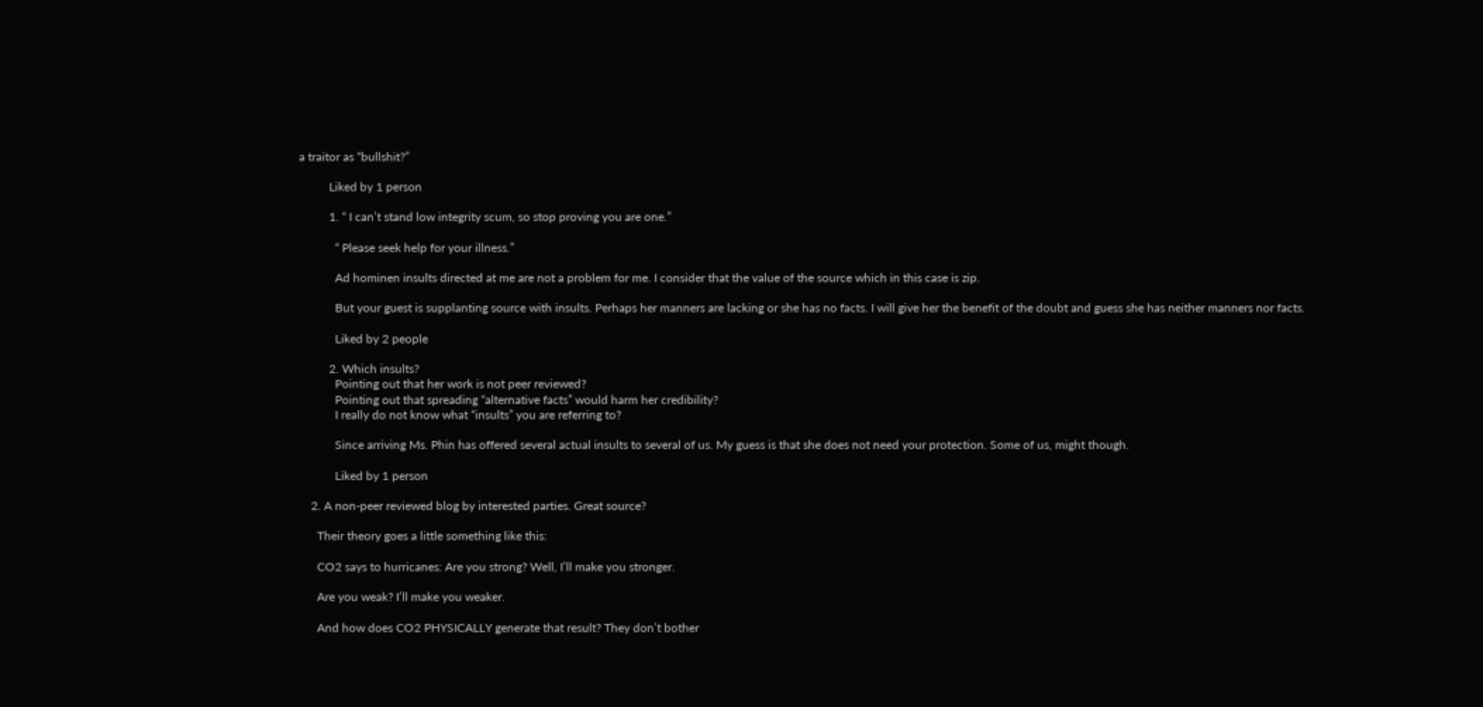a traitor as “bullshit?”

          Liked by 1 person

          1. “ I can’t stand low integrity scum, so stop proving you are one.”

            “ Please seek help for your illness.”

            Ad hominen insults directed at me are not a problem for me. I consider that the value of the source which in this case is zip.

            But your guest is supplanting source with insults. Perhaps her manners are lacking or she has no facts. I will give her the benefit of the doubt and guess she has neither manners nor facts.

            Liked by 2 people

          2. Which insults?
            Pointing out that her work is not peer reviewed?
            Pointing out that spreading “alternative facts” would harm her credibility?
            I really do not know what “insults” you are referring to?

            Since arriving Ms. Phin has offered several actual insults to several of us. My guess is that she does not need your protection. Some of us, might though.

            Liked by 1 person

    2. A non-peer reviewed blog by interested parties. Great source?

      Their theory goes a little something like this:

      CO2 says to hurricanes: Are you strong? Well, I’ll make you stronger.

      Are you weak? I’ll make you weaker.

      And how does CO2 PHYSICALLY generate that result? They don’t bother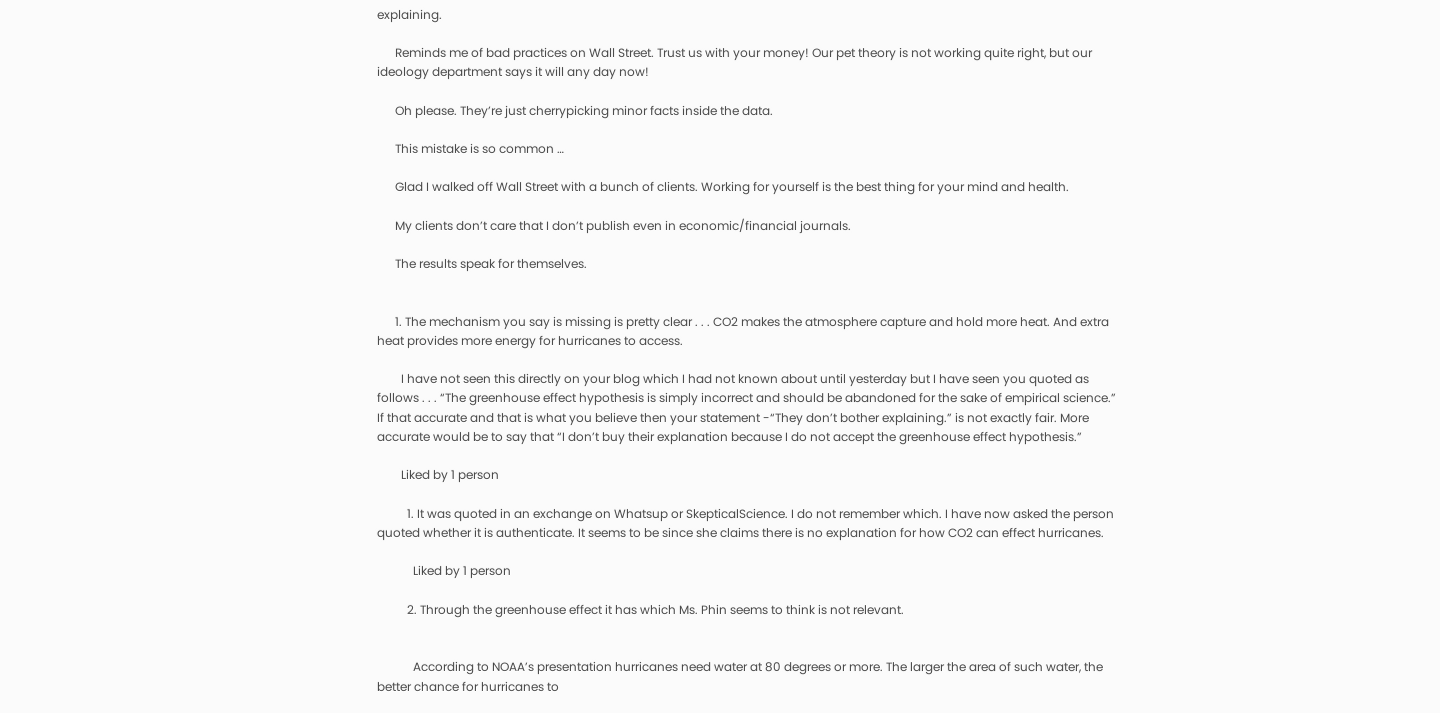explaining.

      Reminds me of bad practices on Wall Street. Trust us with your money! Our pet theory is not working quite right, but our ideology department says it will any day now!

      Oh please. They’re just cherrypicking minor facts inside the data.

      This mistake is so common …

      Glad I walked off Wall Street with a bunch of clients. Working for yourself is the best thing for your mind and health.

      My clients don’t care that I don’t publish even in economic/financial journals.

      The results speak for themselves.


      1. The mechanism you say is missing is pretty clear . . . CO2 makes the atmosphere capture and hold more heat. And extra heat provides more energy for hurricanes to access.

        I have not seen this directly on your blog which I had not known about until yesterday but I have seen you quoted as follows . . . “The greenhouse effect hypothesis is simply incorrect and should be abandoned for the sake of empirical science.” If that accurate and that is what you believe then your statement -“They don’t bother explaining.” is not exactly fair. More accurate would be to say that “I don’t buy their explanation because I do not accept the greenhouse effect hypothesis.”

        Liked by 1 person

          1. It was quoted in an exchange on Whatsup or SkepticalScience. I do not remember which. I have now asked the person quoted whether it is authenticate. It seems to be since she claims there is no explanation for how CO2 can effect hurricanes.

            Liked by 1 person

          2. Through the greenhouse effect it has which Ms. Phin seems to think is not relevant.


            According to NOAA’s presentation hurricanes need water at 80 degrees or more. The larger the area of such water, the better chance for hurricanes to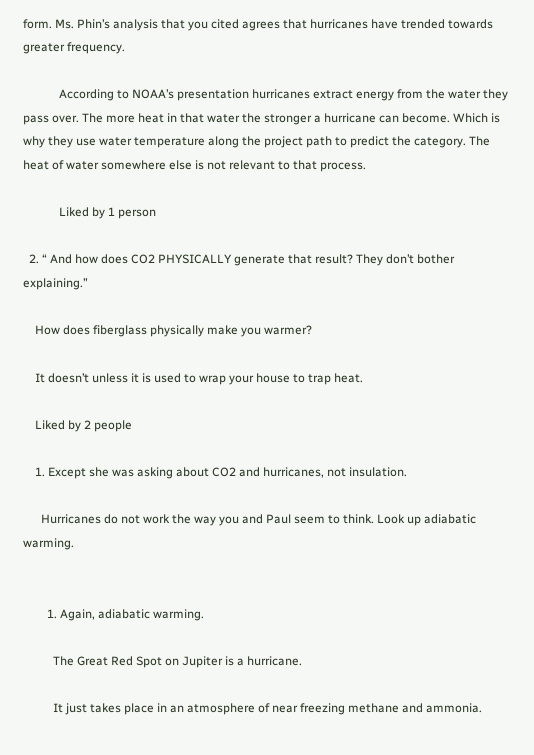form. Ms. Phin’s analysis that you cited agrees that hurricanes have trended towards greater frequency.

            According to NOAA’s presentation hurricanes extract energy from the water they pass over. The more heat in that water the stronger a hurricane can become. Which is why they use water temperature along the project path to predict the category. The heat of water somewhere else is not relevant to that process.

            Liked by 1 person

  2. “ And how does CO2 PHYSICALLY generate that result? They don’t bother explaining.”

    How does fiberglass physically make you warmer?

    It doesn’t unless it is used to wrap your house to trap heat.

    Liked by 2 people

    1. Except she was asking about CO2 and hurricanes, not insulation.

      Hurricanes do not work the way you and Paul seem to think. Look up adiabatic warming.


        1. Again, adiabatic warming.

          The Great Red Spot on Jupiter is a hurricane.

          It just takes place in an atmosphere of near freezing methane and ammonia.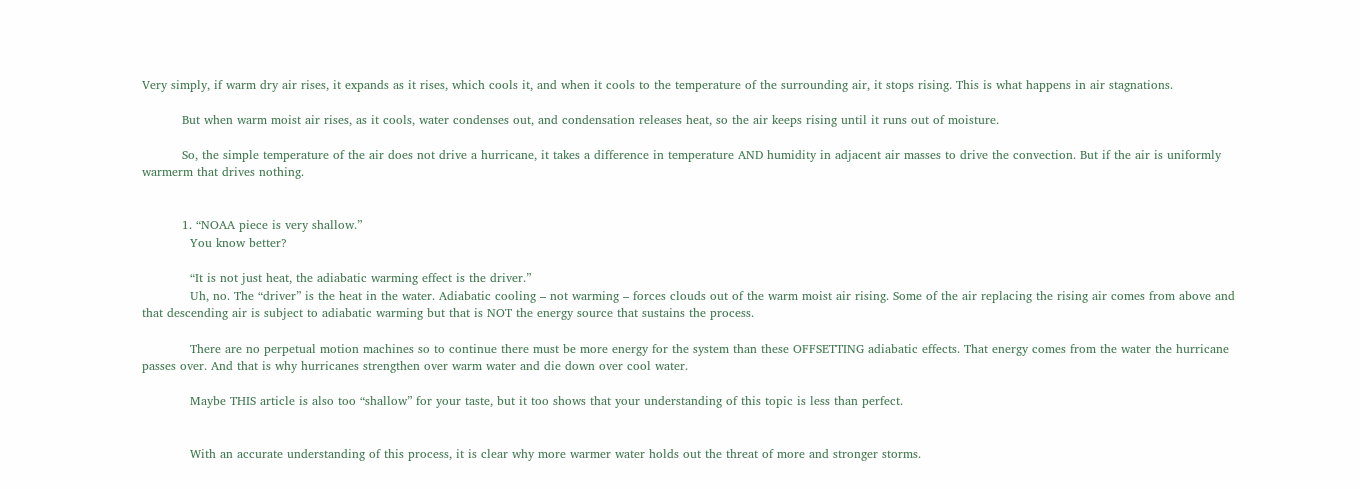Very simply, if warm dry air rises, it expands as it rises, which cools it, and when it cools to the temperature of the surrounding air, it stops rising. This is what happens in air stagnations.

          But when warm moist air rises, as it cools, water condenses out, and condensation releases heat, so the air keeps rising until it runs out of moisture.

          So, the simple temperature of the air does not drive a hurricane, it takes a difference in temperature AND humidity in adjacent air masses to drive the convection. But if the air is uniformly warmerm that drives nothing.


          1. “NOAA piece is very shallow.”
            You know better?

            “It is not just heat, the adiabatic warming effect is the driver.”
            Uh, no. The “driver” is the heat in the water. Adiabatic cooling – not warming – forces clouds out of the warm moist air rising. Some of the air replacing the rising air comes from above and that descending air is subject to adiabatic warming but that is NOT the energy source that sustains the process.

            There are no perpetual motion machines so to continue there must be more energy for the system than these OFFSETTING adiabatic effects. That energy comes from the water the hurricane passes over. And that is why hurricanes strengthen over warm water and die down over cool water.

            Maybe THIS article is also too “shallow” for your taste, but it too shows that your understanding of this topic is less than perfect.


            With an accurate understanding of this process, it is clear why more warmer water holds out the threat of more and stronger storms.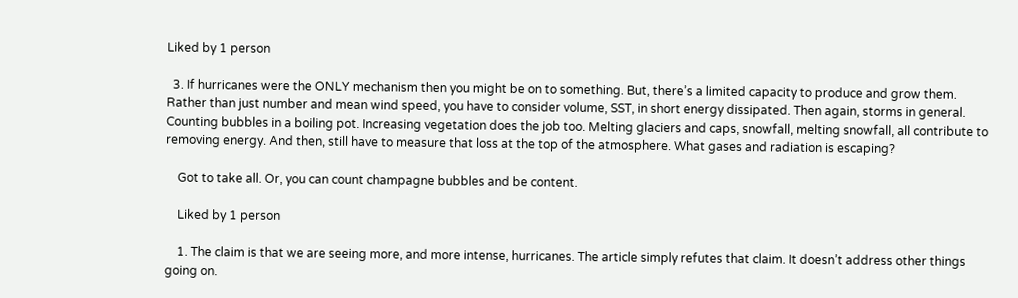Liked by 1 person

  3. If hurricanes were the ONLY mechanism then you might be on to something. But, there’s a limited capacity to produce and grow them. Rather than just number and mean wind speed, you have to consider volume, SST, in short energy dissipated. Then again, storms in general. Counting bubbles in a boiling pot. Increasing vegetation does the job too. Melting glaciers and caps, snowfall, melting snowfall, all contribute to removing energy. And then, still have to measure that loss at the top of the atmosphere. What gases and radiation is escaping?

    Got to take all. Or, you can count champagne bubbles and be content.

    Liked by 1 person

    1. The claim is that we are seeing more, and more intense, hurricanes. The article simply refutes that claim. It doesn’t address other things going on.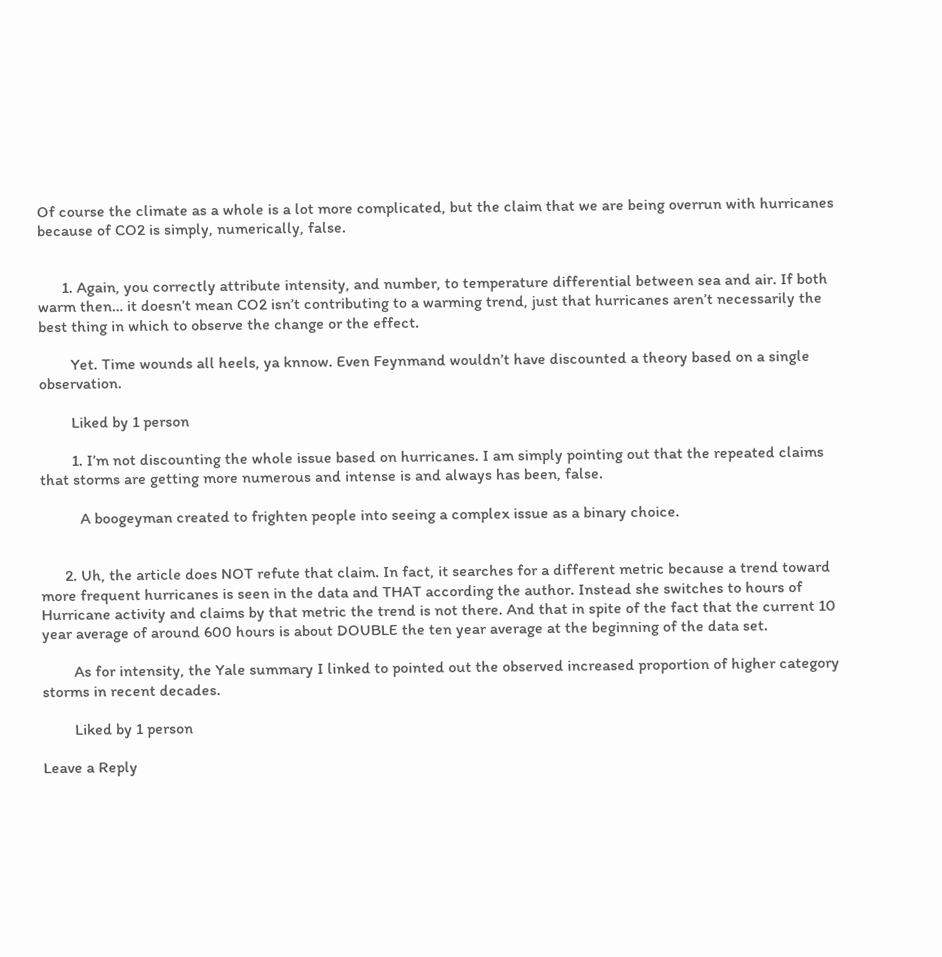Of course the climate as a whole is a lot more complicated, but the claim that we are being overrun with hurricanes because of CO2 is simply, numerically, false.


      1. Again, you correctly attribute intensity, and number, to temperature differential between sea and air. If both warm then… it doesn’t mean CO2 isn’t contributing to a warming trend, just that hurricanes aren’t necessarily the best thing in which to observe the change or the effect.

        Yet. Time wounds all heels, ya knnow. Even Feynmand wouldn’t have discounted a theory based on a single observation.

        Liked by 1 person

        1. I’m not discounting the whole issue based on hurricanes. I am simply pointing out that the repeated claims that storms are getting more numerous and intense is and always has been, false.

          A boogeyman created to frighten people into seeing a complex issue as a binary choice.


      2. Uh, the article does NOT refute that claim. In fact, it searches for a different metric because a trend toward more frequent hurricanes is seen in the data and THAT according the author. Instead she switches to hours of Hurricane activity and claims by that metric the trend is not there. And that in spite of the fact that the current 10 year average of around 600 hours is about DOUBLE the ten year average at the beginning of the data set.

        As for intensity, the Yale summary I linked to pointed out the observed increased proportion of higher category storms in recent decades.

        Liked by 1 person

Leave a Reply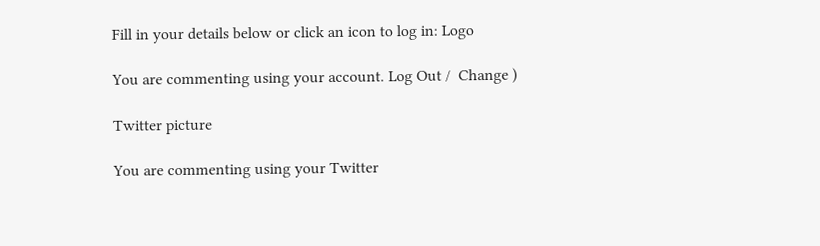Fill in your details below or click an icon to log in: Logo

You are commenting using your account. Log Out /  Change )

Twitter picture

You are commenting using your Twitter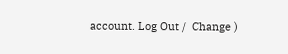account. Log Out /  Change )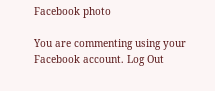Facebook photo

You are commenting using your Facebook account. Log Out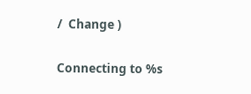/  Change )

Connecting to %s